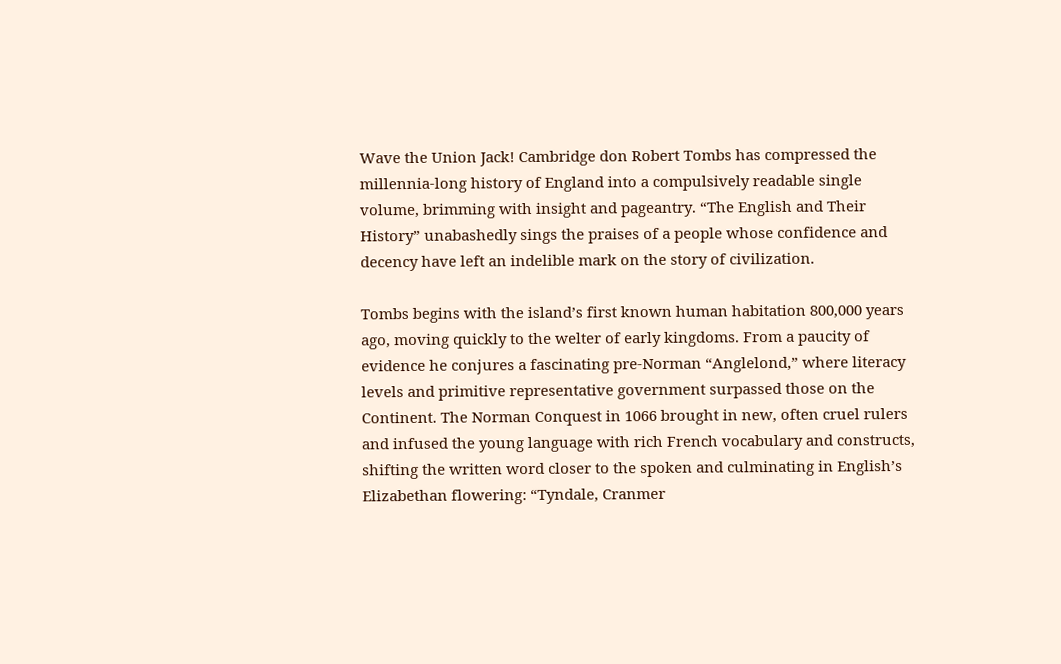Wave the Union Jack! Cambridge don Robert Tombs has compressed the millennia-long history of England into a compulsively readable single volume, brimming with insight and pageantry. “The English and Their History” unabashedly sings the praises of a people whose confidence and decency have left an indelible mark on the story of civilization.

Tombs begins with the island’s first known human habitation 800,000 years ago, moving quickly to the welter of early kingdoms. From a paucity of evidence he conjures a fascinating pre-Norman “Anglelond,” where literacy levels and primitive representative government surpassed those on the Continent. The Norman Conquest in 1066 brought in new, often cruel rulers and infused the young language with rich French vocabulary and constructs, shifting the written word closer to the spoken and culminating in English’s Elizabethan flowering: “Tyndale, Cranmer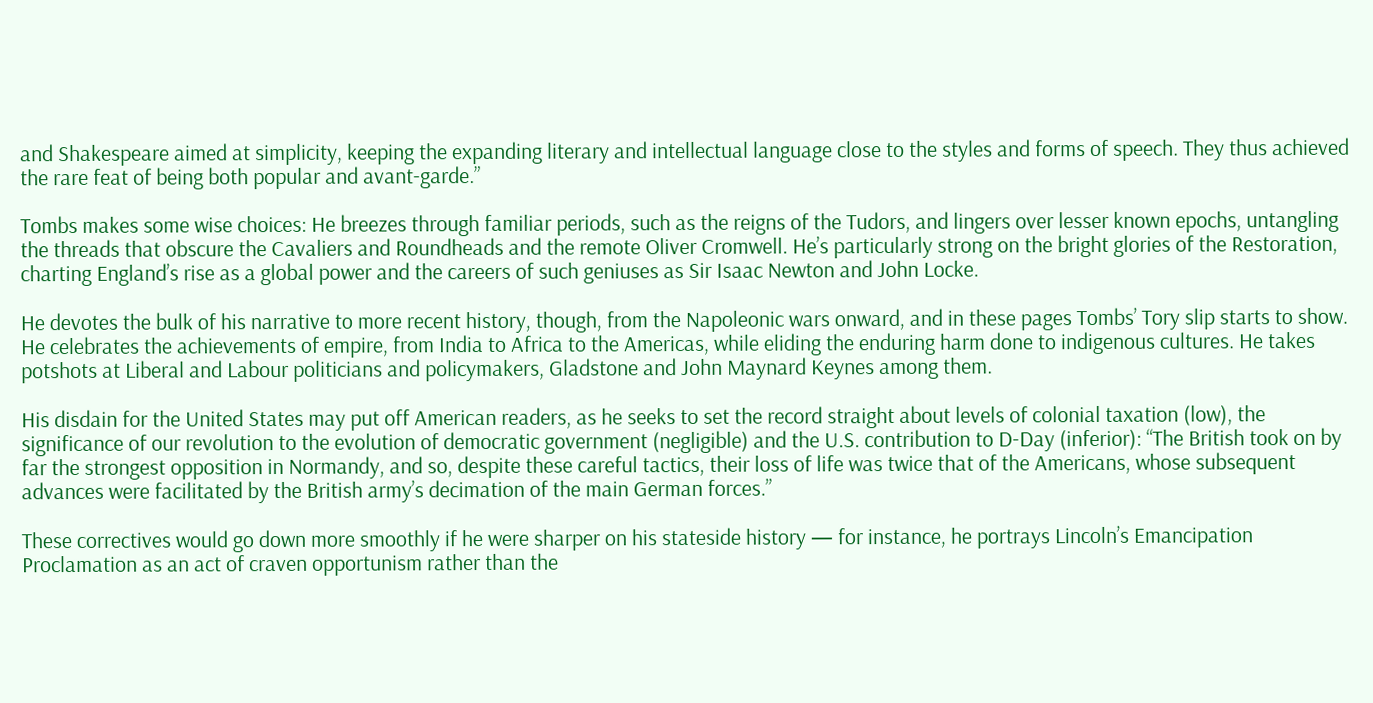and Shakespeare aimed at simplicity, keeping the expanding literary and intellectual language close to the styles and forms of speech. They thus achieved the rare feat of being both popular and avant-garde.”

Tombs makes some wise choices: He breezes through familiar periods, such as the reigns of the Tudors, and lingers over lesser known epochs, untangling the threads that obscure the Cavaliers and Roundheads and the remote Oliver Cromwell. He’s particularly strong on the bright glories of the Restoration, charting England’s rise as a global power and the careers of such geniuses as Sir Isaac Newton and John Locke.

He devotes the bulk of his narrative to more recent history, though, from the Napoleonic wars onward, and in these pages Tombs’ Tory slip starts to show. He celebrates the achievements of empire, from India to Africa to the Americas, while eliding the enduring harm done to indigenous cultures. He takes potshots at Liberal and Labour politicians and policymakers, Gladstone and John Maynard Keynes among them.

His disdain for the United States may put off American readers, as he seeks to set the record straight about levels of colonial taxation (low), the significance of our revolution to the evolution of democratic government (negligible) and the U.S. contribution to D-Day (inferior): “The British took on by far the strongest opposition in Normandy, and so, despite these careful tactics, their loss of life was twice that of the Americans, whose subsequent advances were facilitated by the British army’s decimation of the main German forces.”

These correctives would go down more smoothly if he were sharper on his stateside history — for instance, he portrays Lincoln’s Emancipation Proclamation as an act of craven opportunism rather than the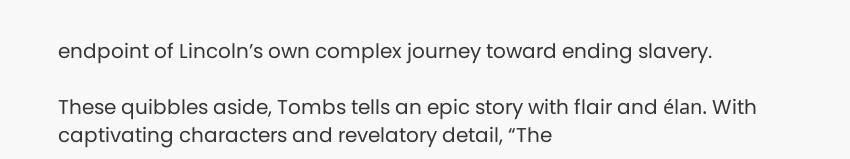endpoint of Lincoln’s own complex journey toward ending slavery.

These quibbles aside, Tombs tells an epic story with flair and élan. With captivating characters and revelatory detail, “The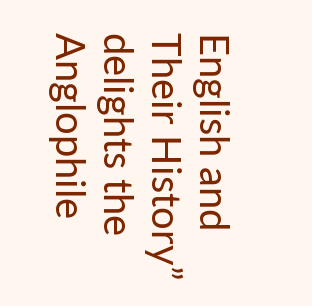English and Their History” delights the Anglophile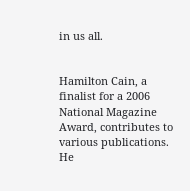in us all.


Hamilton Cain, a finalist for a 2006 National Magazine Award, contributes to various publications. He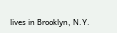lives in Brooklyn, N.Y.